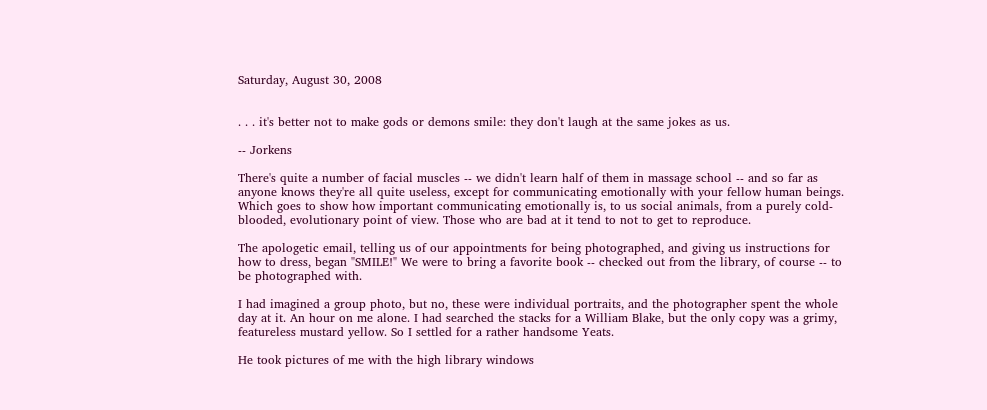Saturday, August 30, 2008


. . . it's better not to make gods or demons smile: they don't laugh at the same jokes as us.

-- Jorkens

There's quite a number of facial muscles -- we didn't learn half of them in massage school -- and so far as anyone knows they're all quite useless, except for communicating emotionally with your fellow human beings. Which goes to show how important communicating emotionally is, to us social animals, from a purely cold-blooded, evolutionary point of view. Those who are bad at it tend to not to get to reproduce.

The apologetic email, telling us of our appointments for being photographed, and giving us instructions for how to dress, began "SMILE!" We were to bring a favorite book -- checked out from the library, of course -- to be photographed with.

I had imagined a group photo, but no, these were individual portraits, and the photographer spent the whole day at it. An hour on me alone. I had searched the stacks for a William Blake, but the only copy was a grimy, featureless mustard yellow. So I settled for a rather handsome Yeats.

He took pictures of me with the high library windows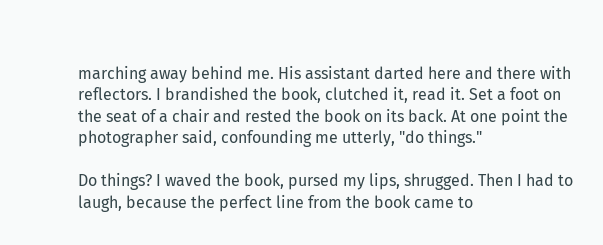marching away behind me. His assistant darted here and there with reflectors. I brandished the book, clutched it, read it. Set a foot on the seat of a chair and rested the book on its back. At one point the photographer said, confounding me utterly, "do things."

Do things? I waved the book, pursed my lips, shrugged. Then I had to laugh, because the perfect line from the book came to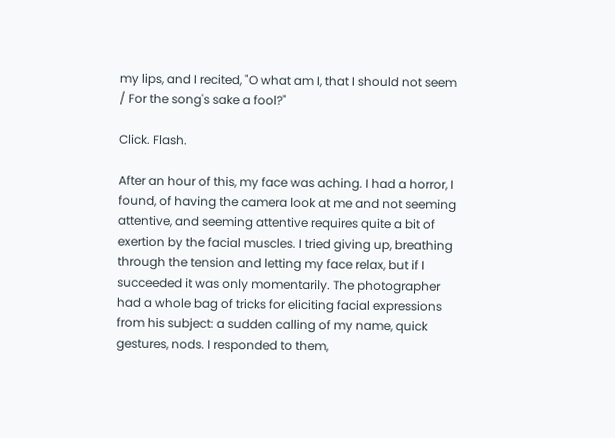my lips, and I recited, "O what am I, that I should not seem / For the song's sake a fool?"

Click. Flash.

After an hour of this, my face was aching. I had a horror, I found, of having the camera look at me and not seeming attentive, and seeming attentive requires quite a bit of exertion by the facial muscles. I tried giving up, breathing through the tension and letting my face relax, but if I succeeded it was only momentarily. The photographer had a whole bag of tricks for eliciting facial expressions from his subject: a sudden calling of my name, quick gestures, nods. I responded to them,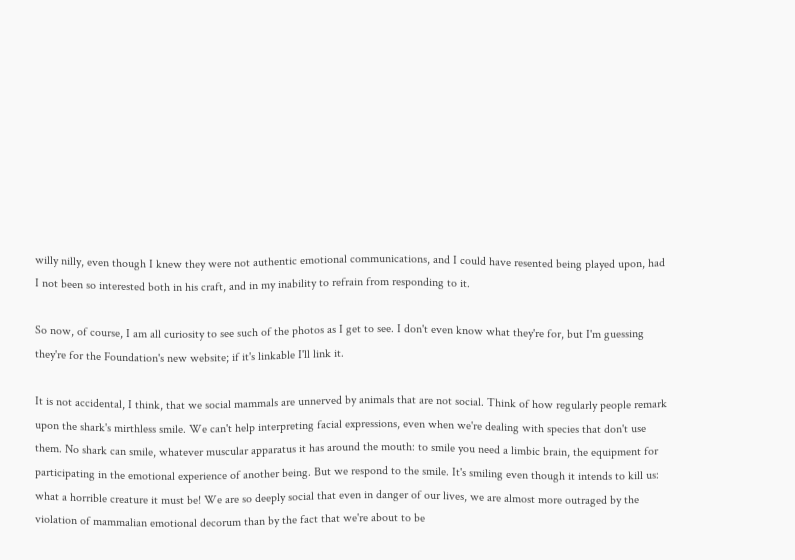willy nilly, even though I knew they were not authentic emotional communications, and I could have resented being played upon, had I not been so interested both in his craft, and in my inability to refrain from responding to it.

So now, of course, I am all curiosity to see such of the photos as I get to see. I don't even know what they're for, but I'm guessing they're for the Foundation's new website; if it's linkable I'll link it.

It is not accidental, I think, that we social mammals are unnerved by animals that are not social. Think of how regularly people remark upon the shark's mirthless smile. We can't help interpreting facial expressions, even when we're dealing with species that don't use them. No shark can smile, whatever muscular apparatus it has around the mouth: to smile you need a limbic brain, the equipment for participating in the emotional experience of another being. But we respond to the smile. It's smiling even though it intends to kill us: what a horrible creature it must be! We are so deeply social that even in danger of our lives, we are almost more outraged by the violation of mammalian emotional decorum than by the fact that we're about to be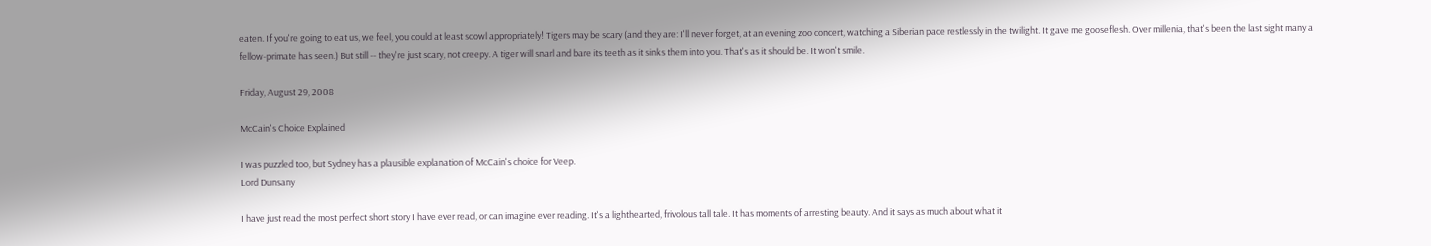eaten. If you're going to eat us, we feel, you could at least scowl appropriately! Tigers may be scary (and they are: I'll never forget, at an evening zoo concert, watching a Siberian pace restlessly in the twilight. It gave me gooseflesh. Over millenia, that's been the last sight many a fellow-primate has seen.) But still -- they're just scary, not creepy. A tiger will snarl and bare its teeth as it sinks them into you. That's as it should be. It won't smile.

Friday, August 29, 2008

McCain's Choice Explained

I was puzzled too, but Sydney has a plausible explanation of McCain's choice for Veep.
Lord Dunsany

I have just read the most perfect short story I have ever read, or can imagine ever reading. It's a lighthearted, frivolous tall tale. It has moments of arresting beauty. And it says as much about what it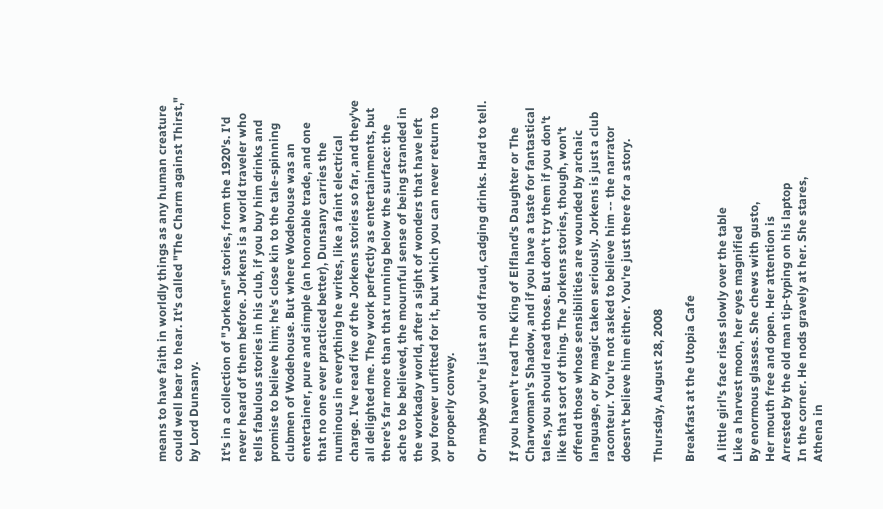means to have faith in worldly things as any human creature could well bear to hear. It's called "The Charm against Thirst," by Lord Dunsany.

It's in a collection of "Jorkens" stories, from the 1920's. I'd never heard of them before. Jorkens is a world traveler who tells fabulous stories in his club, if you buy him drinks and promise to believe him; he's close kin to the tale-spinning clubmen of Wodehouse. But where Wodehouse was an entertainer, pure and simple (an honorable trade, and one that no one ever practiced better), Dunsany carries the numinous in everything he writes, like a faint electrical charge. I've read five of the Jorkens stories so far, and they've all delighted me. They work perfectly as entertainments, but there's far more than that running below the surface: the ache to be believed, the mournful sense of being stranded in the workaday world, after a sight of wonders that have left you forever unfitted for it, but which you can never return to or properly convey.

Or maybe you're just an old fraud, cadging drinks. Hard to tell.

If you haven't read The King of Elfland's Daughter or The Charwoman's Shadow, and if you have a taste for fantastical tales, you should read those. But don't try them if you don't like that sort of thing. The Jorkens stories, though, won't offend those whose sensibilities are wounded by archaic language, or by magic taken seriously. Jorkens is just a club raconteur. You're not asked to believe him -- the narrator doesn't believe him either. You're just there for a story.

Thursday, August 28, 2008

Breakfast at the Utopia Cafe

A little girl's face rises slowly over the table
Like a harvest moon, her eyes magnified
By enormous glasses. She chews with gusto,
Her mouth free and open. Her attention is
Arrested by the old man tip-typing on his laptop
In the corner. He nods gravely at her. She stares,
Athena in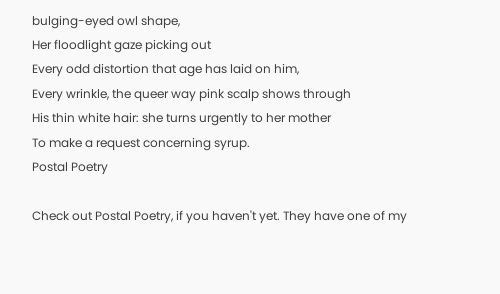bulging-eyed owl shape,
Her floodlight gaze picking out
Every odd distortion that age has laid on him,
Every wrinkle, the queer way pink scalp shows through
His thin white hair: she turns urgently to her mother
To make a request concerning syrup.
Postal Poetry

Check out Postal Poetry, if you haven't yet. They have one of my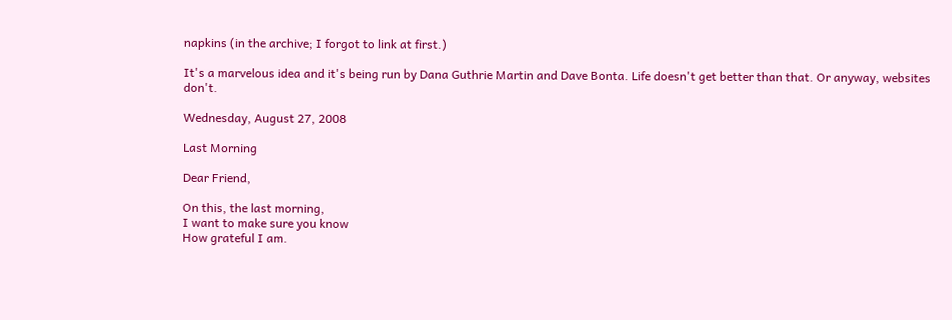napkins (in the archive; I forgot to link at first.)

It's a marvelous idea and it's being run by Dana Guthrie Martin and Dave Bonta. Life doesn't get better than that. Or anyway, websites don't.

Wednesday, August 27, 2008

Last Morning

Dear Friend,

On this, the last morning,
I want to make sure you know
How grateful I am.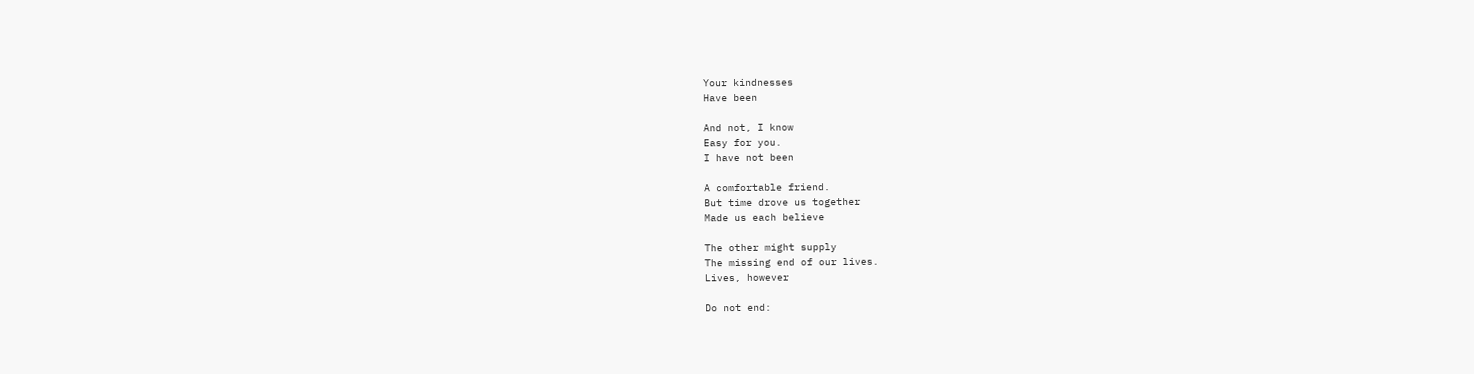Your kindnesses
Have been

And not, I know
Easy for you.
I have not been

A comfortable friend.
But time drove us together
Made us each believe

The other might supply
The missing end of our lives.
Lives, however

Do not end: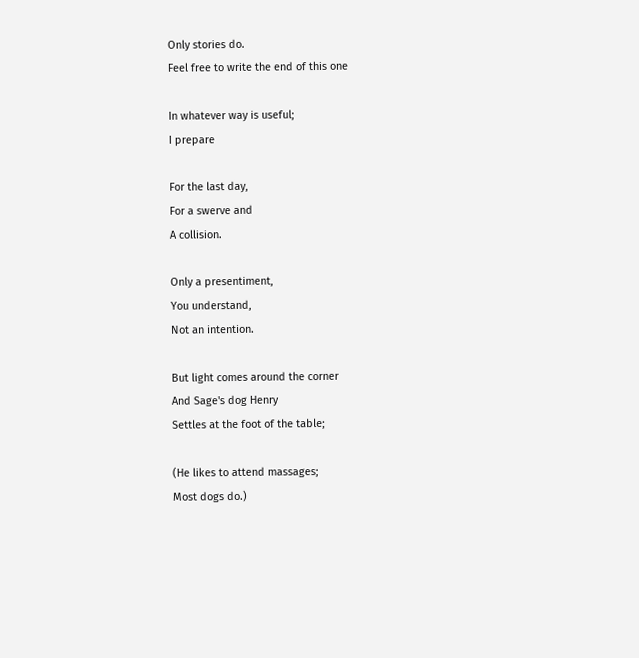Only stories do.
Feel free to write the end of this one

In whatever way is useful;
I prepare

For the last day,
For a swerve and
A collision.

Only a presentiment,
You understand,
Not an intention.

But light comes around the corner
And Sage's dog Henry
Settles at the foot of the table;

(He likes to attend massages;
Most dogs do.)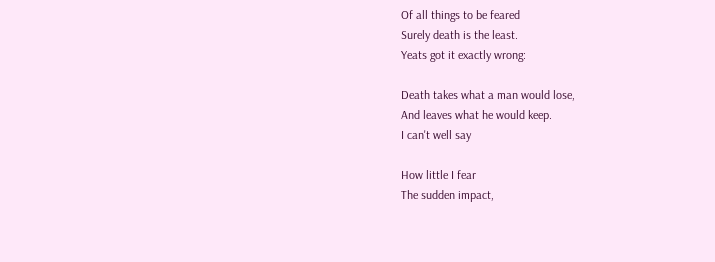Of all things to be feared
Surely death is the least.
Yeats got it exactly wrong:

Death takes what a man would lose,
And leaves what he would keep.
I can't well say

How little I fear
The sudden impact,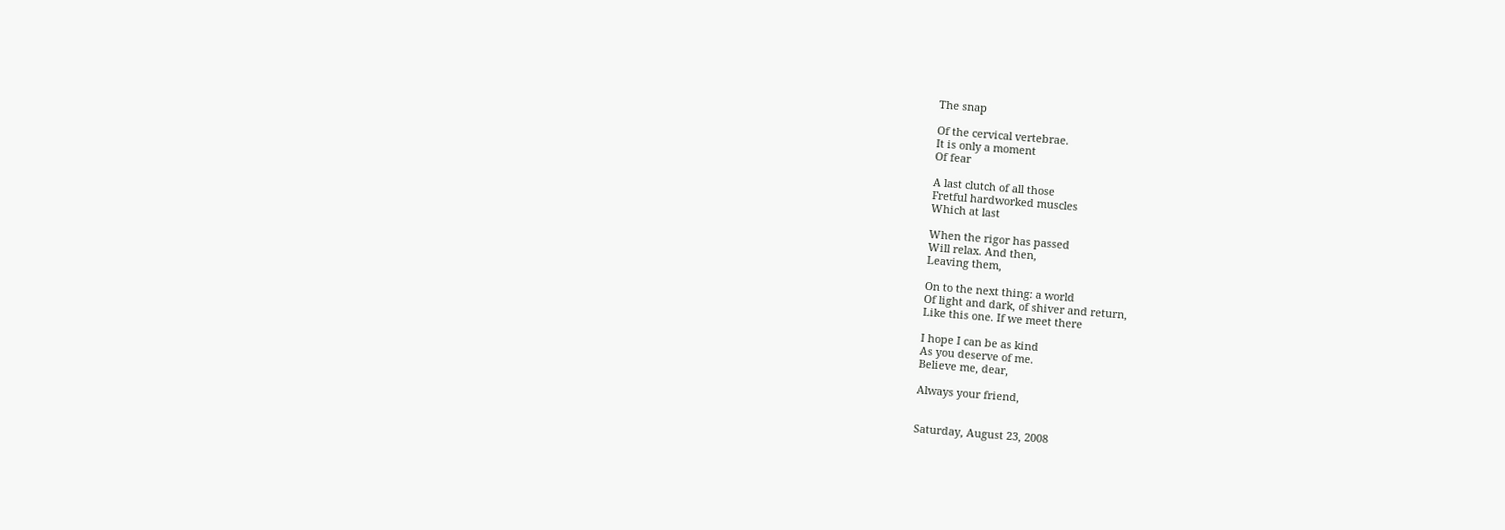The snap

Of the cervical vertebrae.
It is only a moment
Of fear

A last clutch of all those
Fretful hardworked muscles
Which at last

When the rigor has passed
Will relax. And then,
Leaving them,

On to the next thing: a world
Of light and dark, of shiver and return,
Like this one. If we meet there

I hope I can be as kind
As you deserve of me.
Believe me, dear,

Always your friend,


Saturday, August 23, 2008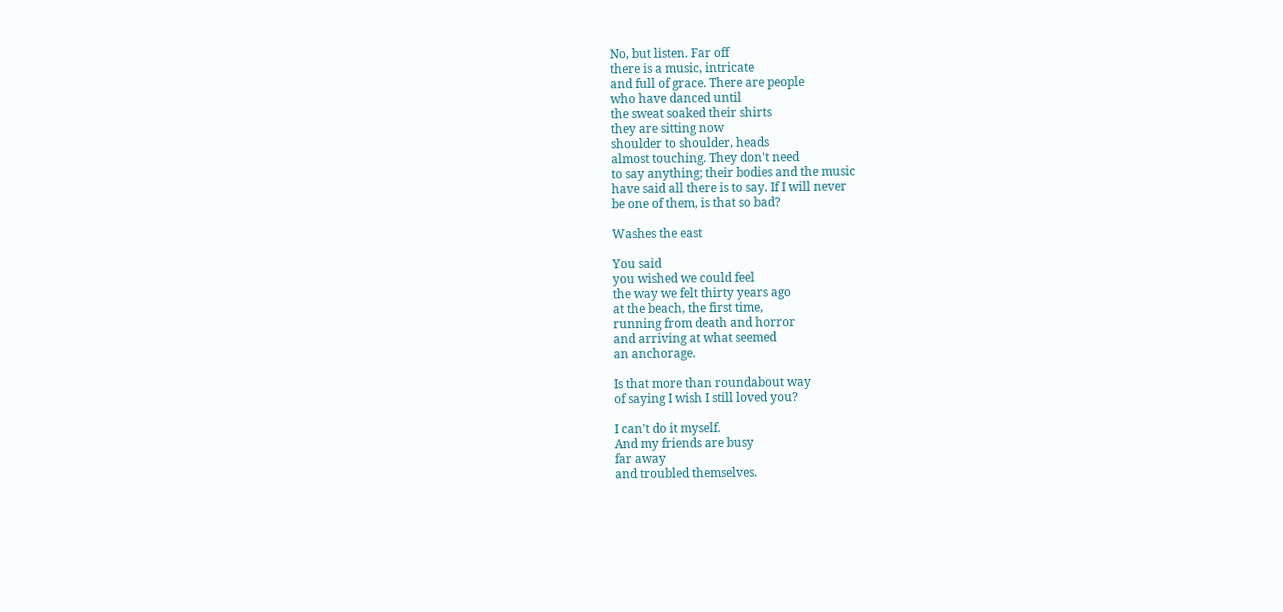No, but listen. Far off
there is a music, intricate
and full of grace. There are people
who have danced until
the sweat soaked their shirts
they are sitting now
shoulder to shoulder, heads
almost touching. They don't need
to say anything; their bodies and the music
have said all there is to say. If I will never
be one of them, is that so bad?

Washes the east

You said
you wished we could feel
the way we felt thirty years ago
at the beach, the first time,
running from death and horror
and arriving at what seemed
an anchorage.

Is that more than roundabout way
of saying I wish I still loved you?

I can't do it myself.
And my friends are busy
far away
and troubled themselves.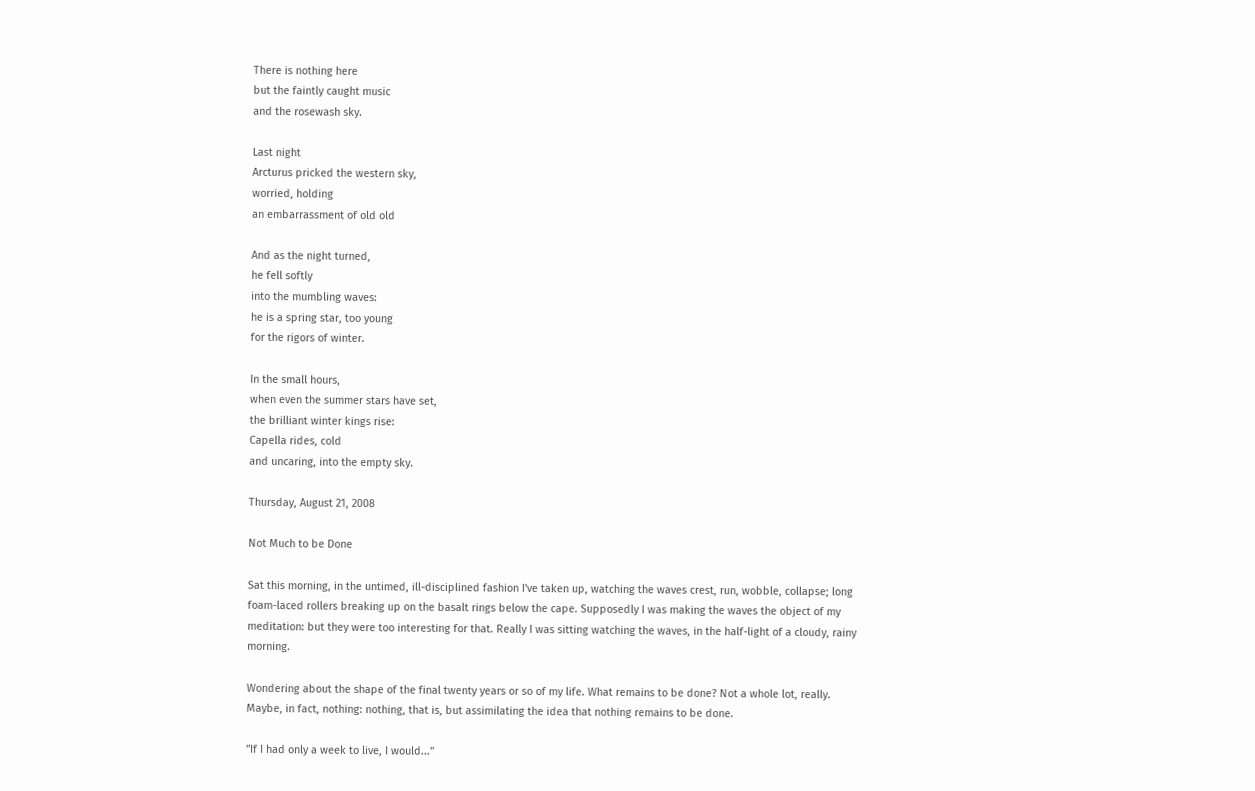There is nothing here
but the faintly caught music
and the rosewash sky.

Last night
Arcturus pricked the western sky,
worried, holding
an embarrassment of old old

And as the night turned,
he fell softly
into the mumbling waves:
he is a spring star, too young
for the rigors of winter.

In the small hours,
when even the summer stars have set,
the brilliant winter kings rise:
Capella rides, cold
and uncaring, into the empty sky.

Thursday, August 21, 2008

Not Much to be Done

Sat this morning, in the untimed, ill-disciplined fashion I've taken up, watching the waves crest, run, wobble, collapse; long foam-laced rollers breaking up on the basalt rings below the cape. Supposedly I was making the waves the object of my meditation: but they were too interesting for that. Really I was sitting watching the waves, in the half-light of a cloudy, rainy morning.

Wondering about the shape of the final twenty years or so of my life. What remains to be done? Not a whole lot, really. Maybe, in fact, nothing: nothing, that is, but assimilating the idea that nothing remains to be done.

"If I had only a week to live, I would..."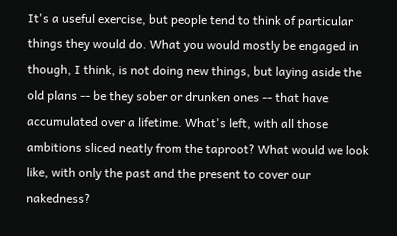It's a useful exercise, but people tend to think of particular things they would do. What you would mostly be engaged in though, I think, is not doing new things, but laying aside the old plans -- be they sober or drunken ones -- that have accumulated over a lifetime. What's left, with all those ambitions sliced neatly from the taproot? What would we look like, with only the past and the present to cover our nakedness?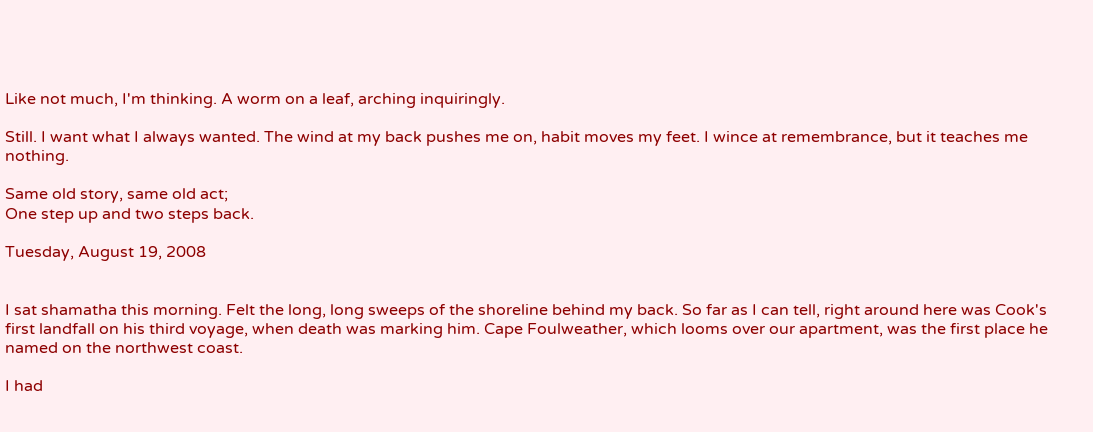Like not much, I'm thinking. A worm on a leaf, arching inquiringly.

Still. I want what I always wanted. The wind at my back pushes me on, habit moves my feet. I wince at remembrance, but it teaches me nothing.

Same old story, same old act;
One step up and two steps back.

Tuesday, August 19, 2008


I sat shamatha this morning. Felt the long, long sweeps of the shoreline behind my back. So far as I can tell, right around here was Cook's first landfall on his third voyage, when death was marking him. Cape Foulweather, which looms over our apartment, was the first place he named on the northwest coast.

I had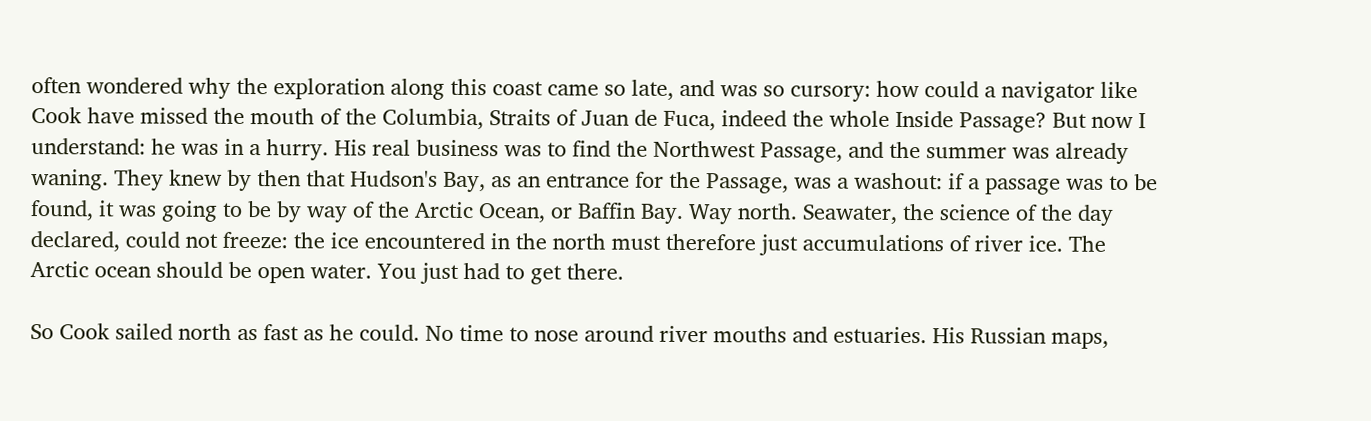often wondered why the exploration along this coast came so late, and was so cursory: how could a navigator like Cook have missed the mouth of the Columbia, Straits of Juan de Fuca, indeed the whole Inside Passage? But now I understand: he was in a hurry. His real business was to find the Northwest Passage, and the summer was already waning. They knew by then that Hudson's Bay, as an entrance for the Passage, was a washout: if a passage was to be found, it was going to be by way of the Arctic Ocean, or Baffin Bay. Way north. Seawater, the science of the day declared, could not freeze: the ice encountered in the north must therefore just accumulations of river ice. The Arctic ocean should be open water. You just had to get there.

So Cook sailed north as fast as he could. No time to nose around river mouths and estuaries. His Russian maps,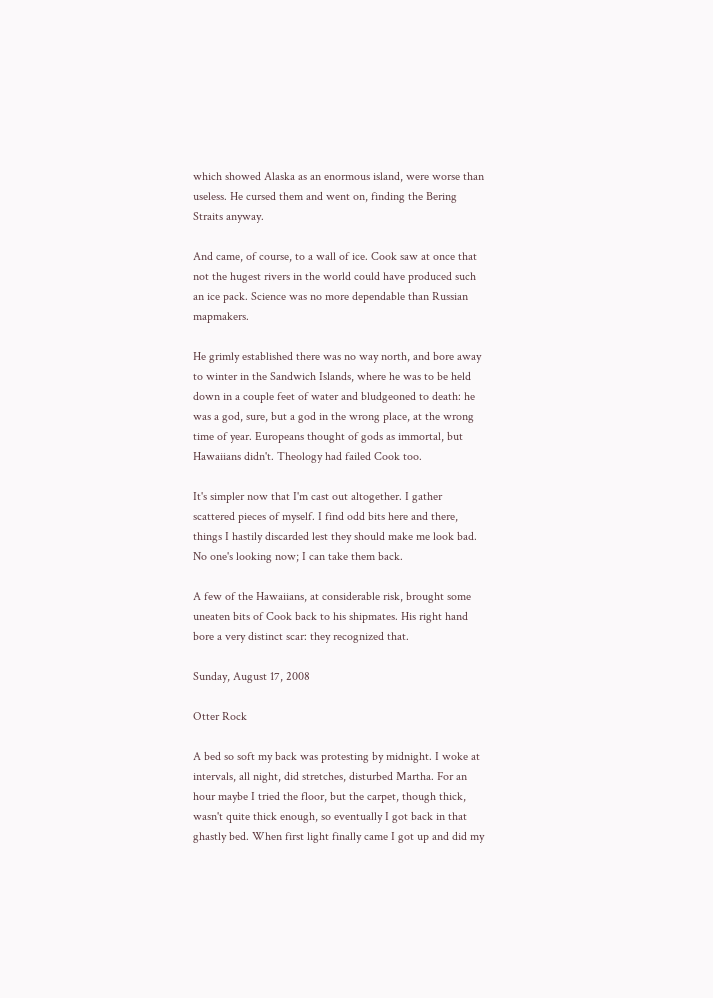which showed Alaska as an enormous island, were worse than useless. He cursed them and went on, finding the Bering Straits anyway.

And came, of course, to a wall of ice. Cook saw at once that not the hugest rivers in the world could have produced such an ice pack. Science was no more dependable than Russian mapmakers.

He grimly established there was no way north, and bore away to winter in the Sandwich Islands, where he was to be held down in a couple feet of water and bludgeoned to death: he was a god, sure, but a god in the wrong place, at the wrong time of year. Europeans thought of gods as immortal, but Hawaiians didn't. Theology had failed Cook too.

It's simpler now that I'm cast out altogether. I gather scattered pieces of myself. I find odd bits here and there, things I hastily discarded lest they should make me look bad. No one's looking now; I can take them back.

A few of the Hawaiians, at considerable risk, brought some uneaten bits of Cook back to his shipmates. His right hand bore a very distinct scar: they recognized that.

Sunday, August 17, 2008

Otter Rock

A bed so soft my back was protesting by midnight. I woke at intervals, all night, did stretches, disturbed Martha. For an hour maybe I tried the floor, but the carpet, though thick, wasn't quite thick enough, so eventually I got back in that ghastly bed. When first light finally came I got up and did my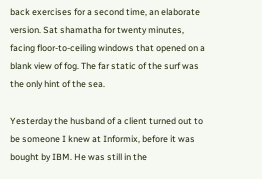back exercises for a second time, an elaborate version. Sat shamatha for twenty minutes, facing floor-to-ceiling windows that opened on a blank view of fog. The far static of the surf was the only hint of the sea.

Yesterday the husband of a client turned out to be someone I knew at Informix, before it was bought by IBM. He was still in the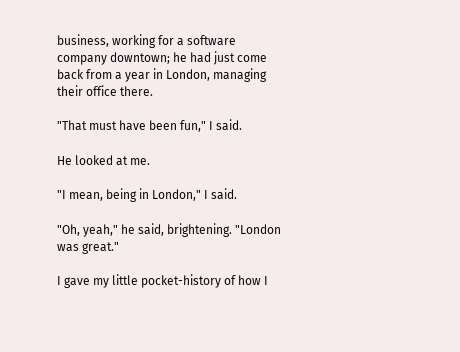business, working for a software company downtown; he had just come back from a year in London, managing their office there.

"That must have been fun," I said.

He looked at me.

"I mean, being in London," I said.

"Oh, yeah," he said, brightening. "London was great."

I gave my little pocket-history of how I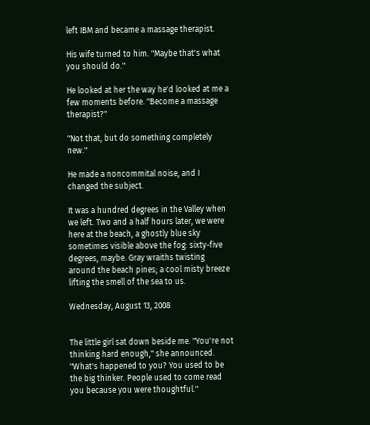left IBM and became a massage therapist.

His wife turned to him. "Maybe that's what you should do."

He looked at her the way he'd looked at me a few moments before. "Become a massage therapist?"

"Not that, but do something completely new."

He made a noncommital noise, and I changed the subject.

It was a hundred degrees in the Valley when we left. Two and a half hours later, we were here at the beach, a ghostly blue sky sometimes visible above the fog: sixty-five degrees, maybe. Gray wraiths twisting around the beach pines; a cool misty breeze lifting the smell of the sea to us.

Wednesday, August 13, 2008


The little girl sat down beside me. "You're not thinking hard enough," she announced. "What's happened to you? You used to be the big thinker. People used to come read you because you were thoughtful."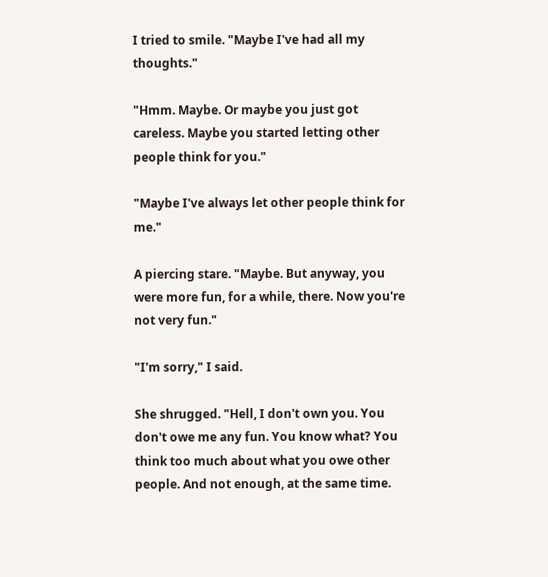I tried to smile. "Maybe I've had all my thoughts."

"Hmm. Maybe. Or maybe you just got careless. Maybe you started letting other people think for you."

"Maybe I've always let other people think for me."

A piercing stare. "Maybe. But anyway, you were more fun, for a while, there. Now you're not very fun."

"I'm sorry," I said.

She shrugged. "Hell, I don't own you. You don't owe me any fun. You know what? You think too much about what you owe other people. And not enough, at the same time.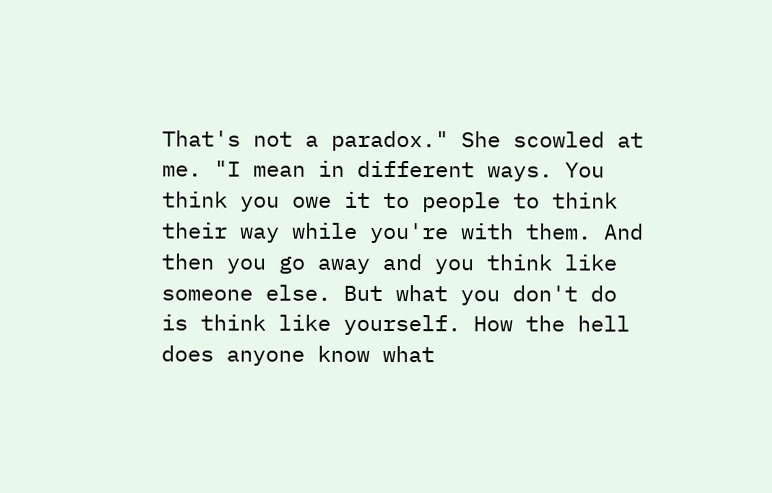That's not a paradox." She scowled at me. "I mean in different ways. You think you owe it to people to think their way while you're with them. And then you go away and you think like someone else. But what you don't do is think like yourself. How the hell does anyone know what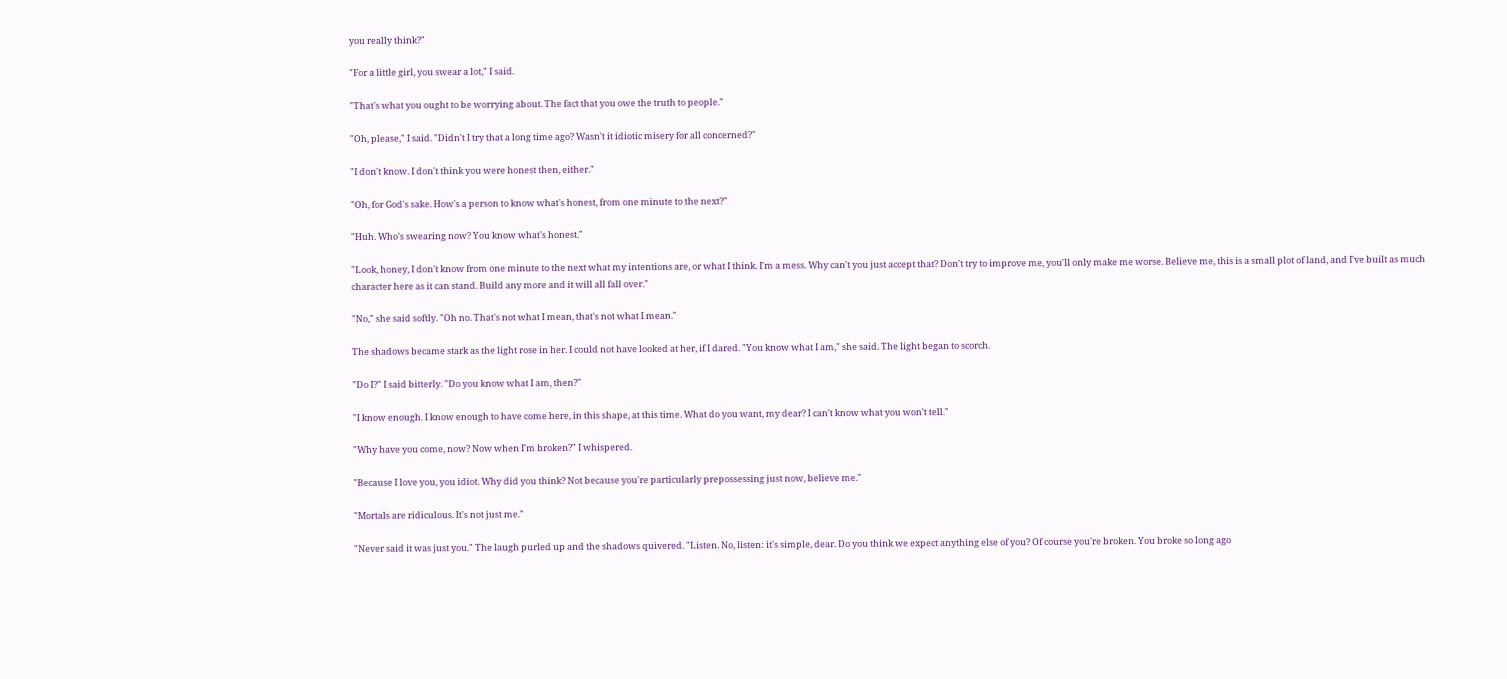you really think?"

"For a little girl, you swear a lot," I said.

"That's what you ought to be worrying about. The fact that you owe the truth to people."

"Oh, please," I said. "Didn't I try that a long time ago? Wasn't it idiotic misery for all concerned?"

"I don't know. I don't think you were honest then, either."

"Oh, for God's sake. How's a person to know what's honest, from one minute to the next?"

"Huh. Who's swearing now? You know what's honest."

"Look, honey, I don't know from one minute to the next what my intentions are, or what I think. I'm a mess. Why can't you just accept that? Don't try to improve me, you'll only make me worse. Believe me, this is a small plot of land, and I've built as much character here as it can stand. Build any more and it will all fall over."

"No," she said softly. "Oh no. That's not what I mean, that's not what I mean."

The shadows became stark as the light rose in her. I could not have looked at her, if I dared. "You know what I am," she said. The light began to scorch.

"Do I?" I said bitterly. "Do you know what I am, then?"

"I know enough. I know enough to have come here, in this shape, at this time. What do you want, my dear? I can't know what you won't tell."

"Why have you come, now? Now when I'm broken?" I whispered.

"Because I love you, you idiot. Why did you think? Not because you're particularly prepossessing just now, believe me."

"Mortals are ridiculous. It's not just me."

"Never said it was just you." The laugh purled up and the shadows quivered. "Listen. No, listen: it's simple, dear. Do you think we expect anything else of you? Of course you're broken. You broke so long ago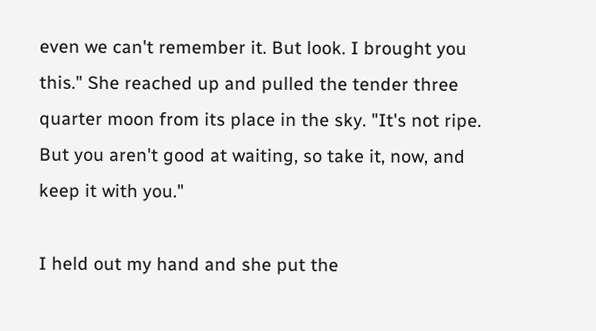even we can't remember it. But look. I brought you this." She reached up and pulled the tender three quarter moon from its place in the sky. "It's not ripe. But you aren't good at waiting, so take it, now, and keep it with you."

I held out my hand and she put the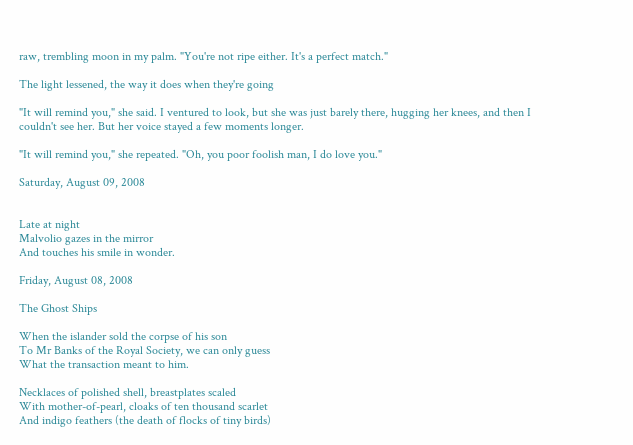raw, trembling moon in my palm. "You're not ripe either. It's a perfect match."

The light lessened, the way it does when they're going

"It will remind you," she said. I ventured to look, but she was just barely there, hugging her knees, and then I couldn't see her. But her voice stayed a few moments longer.

"It will remind you," she repeated. "Oh, you poor foolish man, I do love you."

Saturday, August 09, 2008


Late at night
Malvolio gazes in the mirror
And touches his smile in wonder.

Friday, August 08, 2008

The Ghost Ships

When the islander sold the corpse of his son
To Mr Banks of the Royal Society, we can only guess
What the transaction meant to him.

Necklaces of polished shell, breastplates scaled
With mother-of-pearl, cloaks of ten thousand scarlet
And indigo feathers (the death of flocks of tiny birds)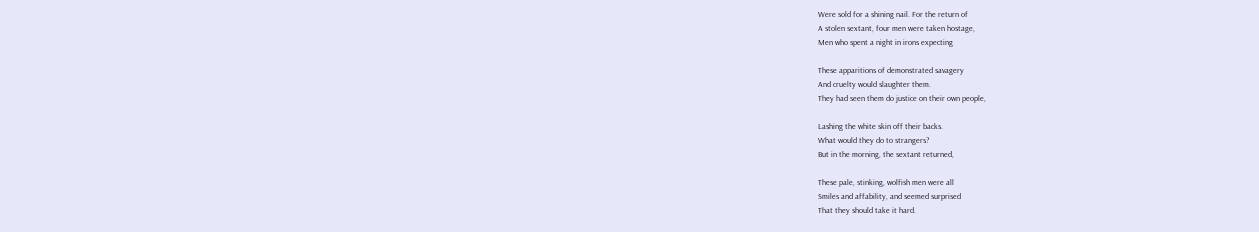Were sold for a shining nail. For the return of
A stolen sextant, four men were taken hostage,
Men who spent a night in irons expecting

These apparitions of demonstrated savagery
And cruelty would slaughter them.
They had seen them do justice on their own people,

Lashing the white skin off their backs.
What would they do to strangers?
But in the morning, the sextant returned,

These pale, stinking, wolfish men were all
Smiles and affability, and seemed surprised
That they should take it hard.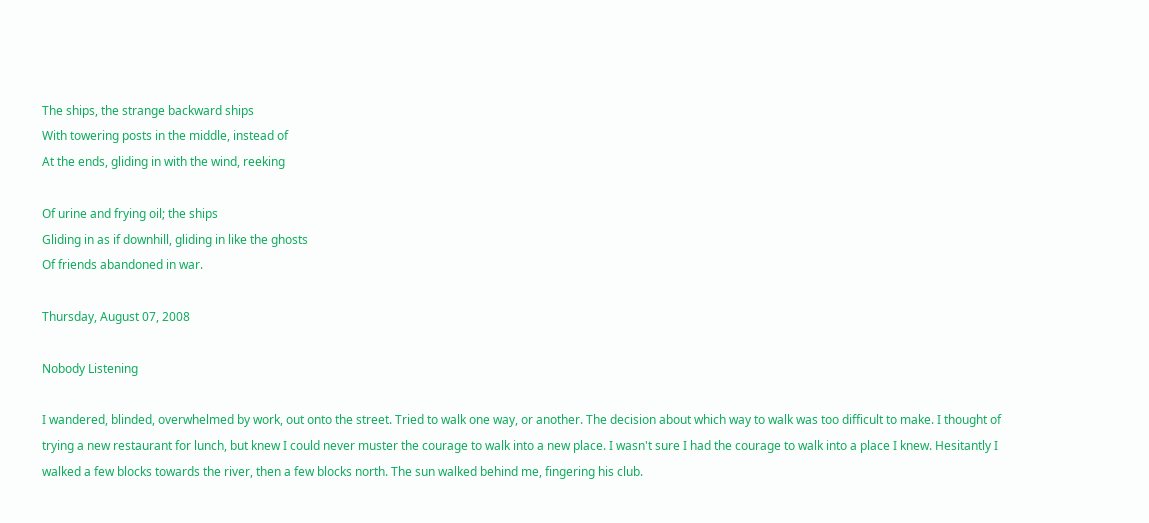The ships, the strange backward ships
With towering posts in the middle, instead of
At the ends, gliding in with the wind, reeking

Of urine and frying oil; the ships
Gliding in as if downhill, gliding in like the ghosts
Of friends abandoned in war.

Thursday, August 07, 2008

Nobody Listening

I wandered, blinded, overwhelmed by work, out onto the street. Tried to walk one way, or another. The decision about which way to walk was too difficult to make. I thought of trying a new restaurant for lunch, but knew I could never muster the courage to walk into a new place. I wasn't sure I had the courage to walk into a place I knew. Hesitantly I walked a few blocks towards the river, then a few blocks north. The sun walked behind me, fingering his club.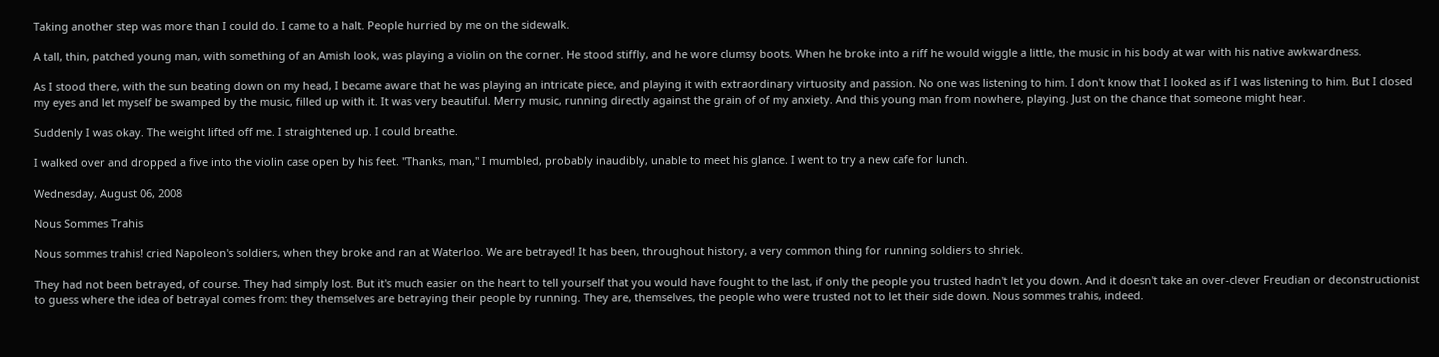Taking another step was more than I could do. I came to a halt. People hurried by me on the sidewalk.

A tall, thin, patched young man, with something of an Amish look, was playing a violin on the corner. He stood stiffly, and he wore clumsy boots. When he broke into a riff he would wiggle a little, the music in his body at war with his native awkwardness.

As I stood there, with the sun beating down on my head, I became aware that he was playing an intricate piece, and playing it with extraordinary virtuosity and passion. No one was listening to him. I don't know that I looked as if I was listening to him. But I closed my eyes and let myself be swamped by the music, filled up with it. It was very beautiful. Merry music, running directly against the grain of of my anxiety. And this young man from nowhere, playing. Just on the chance that someone might hear.

Suddenly I was okay. The weight lifted off me. I straightened up. I could breathe.

I walked over and dropped a five into the violin case open by his feet. "Thanks, man," I mumbled, probably inaudibly, unable to meet his glance. I went to try a new cafe for lunch.

Wednesday, August 06, 2008

Nous Sommes Trahis

Nous sommes trahis! cried Napoleon's soldiers, when they broke and ran at Waterloo. We are betrayed! It has been, throughout history, a very common thing for running soldiers to shriek.

They had not been betrayed, of course. They had simply lost. But it's much easier on the heart to tell yourself that you would have fought to the last, if only the people you trusted hadn't let you down. And it doesn't take an over-clever Freudian or deconstructionist to guess where the idea of betrayal comes from: they themselves are betraying their people by running. They are, themselves, the people who were trusted not to let their side down. Nous sommes trahis, indeed.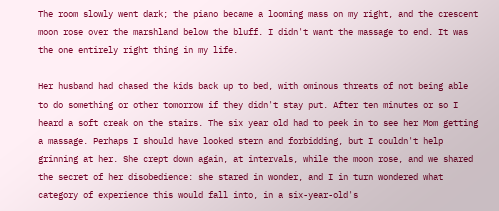The room slowly went dark; the piano became a looming mass on my right, and the crescent moon rose over the marshland below the bluff. I didn't want the massage to end. It was the one entirely right thing in my life.

Her husband had chased the kids back up to bed, with ominous threats of not being able to do something or other tomorrow if they didn't stay put. After ten minutes or so I heard a soft creak on the stairs. The six year old had to peek in to see her Mom getting a massage. Perhaps I should have looked stern and forbidding, but I couldn't help grinning at her. She crept down again, at intervals, while the moon rose, and we shared the secret of her disobedience: she stared in wonder, and I in turn wondered what category of experience this would fall into, in a six-year-old's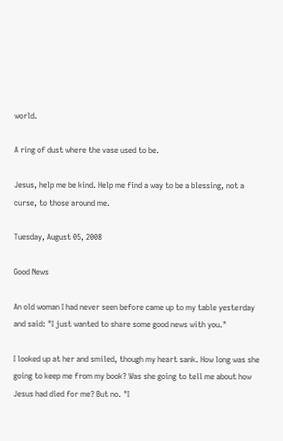world.

A ring of dust where the vase used to be.

Jesus, help me be kind. Help me find a way to be a blessing, not a curse, to those around me.

Tuesday, August 05, 2008

Good News

An old woman I had never seen before came up to my table yesterday and said: "I just wanted to share some good news with you."

I looked up at her and smiled, though my heart sank. How long was she going to keep me from my book? Was she going to tell me about how Jesus had died for me? But no. "I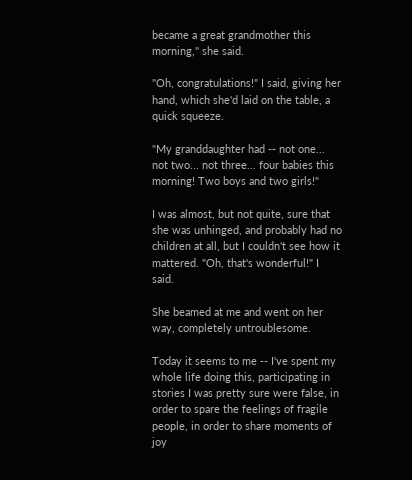became a great grandmother this morning," she said.

"Oh, congratulations!" I said, giving her hand, which she'd laid on the table, a quick squeeze.

"My granddaughter had -- not one... not two... not three... four babies this morning! Two boys and two girls!"

I was almost, but not quite, sure that she was unhinged, and probably had no children at all, but I couldn't see how it mattered. "Oh, that's wonderful!" I said.

She beamed at me and went on her way, completely untroublesome.

Today it seems to me -- I've spent my whole life doing this, participating in stories I was pretty sure were false, in order to spare the feelings of fragile people, in order to share moments of joy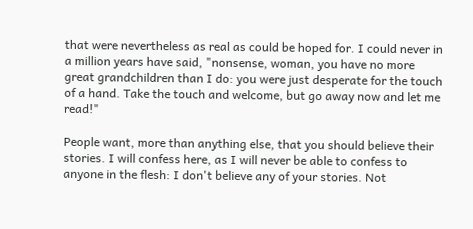that were nevertheless as real as could be hoped for. I could never in a million years have said, "nonsense, woman, you have no more great grandchildren than I do: you were just desperate for the touch of a hand. Take the touch and welcome, but go away now and let me read!"

People want, more than anything else, that you should believe their stories. I will confess here, as I will never be able to confess to anyone in the flesh: I don't believe any of your stories. Not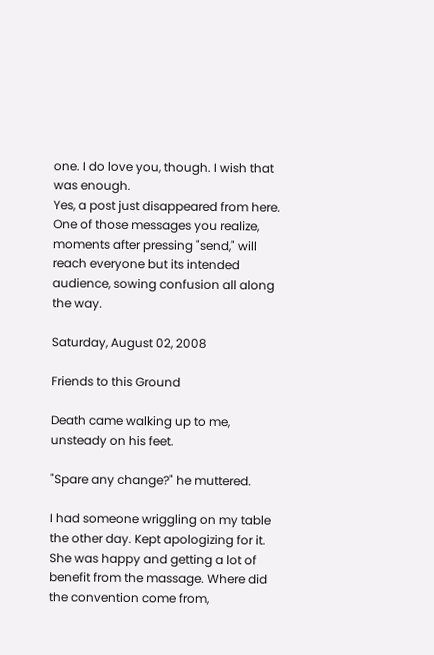one. I do love you, though. I wish that was enough.
Yes, a post just disappeared from here. One of those messages you realize, moments after pressing "send," will reach everyone but its intended audience, sowing confusion all along the way.

Saturday, August 02, 2008

Friends to this Ground

Death came walking up to me, unsteady on his feet.

"Spare any change?" he muttered.

I had someone wriggling on my table the other day. Kept apologizing for it. She was happy and getting a lot of benefit from the massage. Where did the convention come from,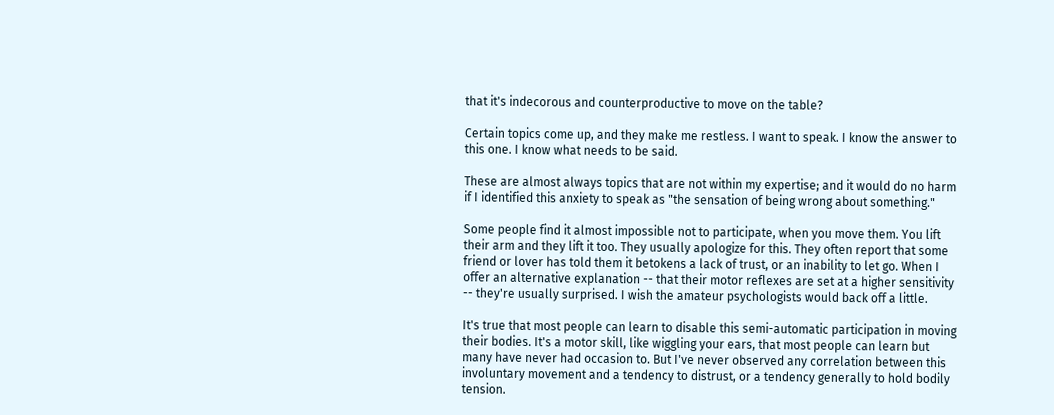that it's indecorous and counterproductive to move on the table?

Certain topics come up, and they make me restless. I want to speak. I know the answer to this one. I know what needs to be said.

These are almost always topics that are not within my expertise; and it would do no harm if I identified this anxiety to speak as "the sensation of being wrong about something."

Some people find it almost impossible not to participate, when you move them. You lift their arm and they lift it too. They usually apologize for this. They often report that some friend or lover has told them it betokens a lack of trust, or an inability to let go. When I offer an alternative explanation -- that their motor reflexes are set at a higher sensitivity -- they're usually surprised. I wish the amateur psychologists would back off a little.

It's true that most people can learn to disable this semi-automatic participation in moving their bodies. It's a motor skill, like wiggling your ears, that most people can learn but many have never had occasion to. But I've never observed any correlation between this involuntary movement and a tendency to distrust, or a tendency generally to hold bodily tension.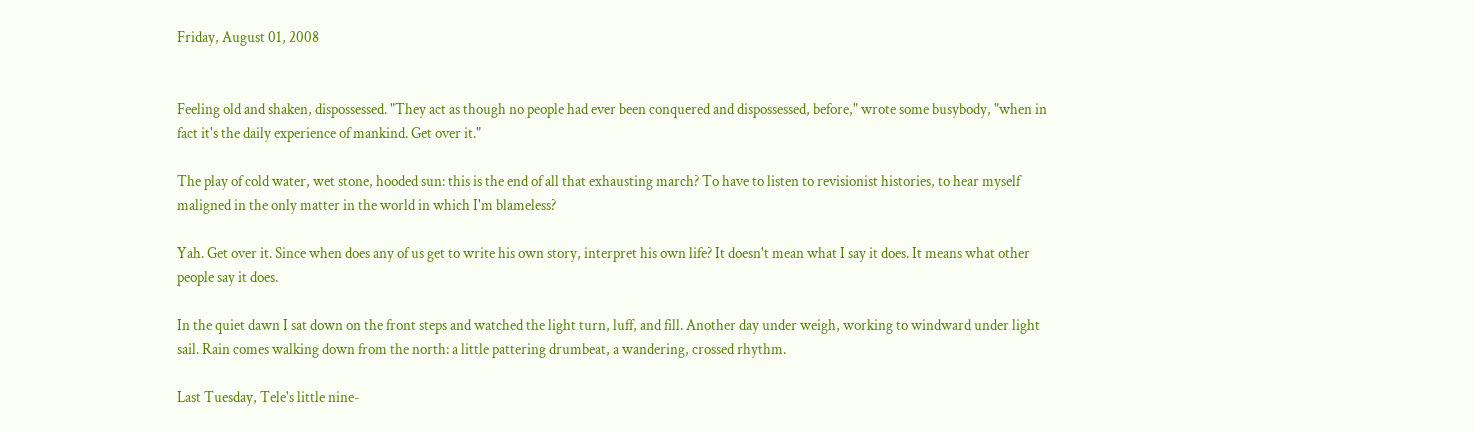Friday, August 01, 2008


Feeling old and shaken, dispossessed. "They act as though no people had ever been conquered and dispossessed, before," wrote some busybody, "when in fact it's the daily experience of mankind. Get over it."

The play of cold water, wet stone, hooded sun: this is the end of all that exhausting march? To have to listen to revisionist histories, to hear myself maligned in the only matter in the world in which I'm blameless?

Yah. Get over it. Since when does any of us get to write his own story, interpret his own life? It doesn't mean what I say it does. It means what other people say it does.

In the quiet dawn I sat down on the front steps and watched the light turn, luff, and fill. Another day under weigh, working to windward under light sail. Rain comes walking down from the north: a little pattering drumbeat, a wandering, crossed rhythm.

Last Tuesday, Tele's little nine-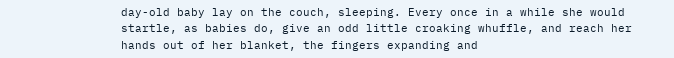day-old baby lay on the couch, sleeping. Every once in a while she would startle, as babies do, give an odd little croaking whuffle, and reach her hands out of her blanket, the fingers expanding and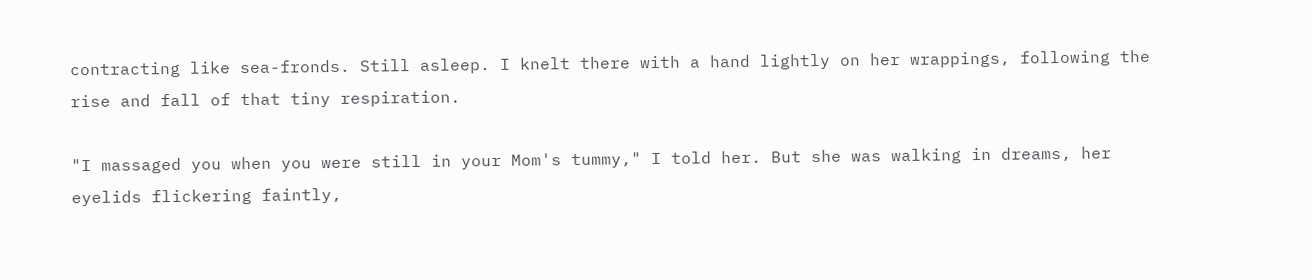contracting like sea-fronds. Still asleep. I knelt there with a hand lightly on her wrappings, following the rise and fall of that tiny respiration.

"I massaged you when you were still in your Mom's tummy," I told her. But she was walking in dreams, her eyelids flickering faintly,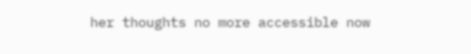her thoughts no more accessible now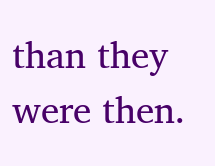than they were then.